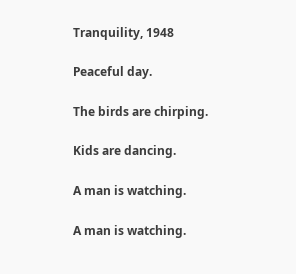Tranquility, 1948

Peaceful day.

The birds are chirping.

Kids are dancing.

A man is watching.

A man is watching.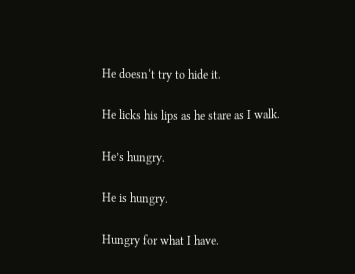He doesn‘t try to hide it.

He licks his lips as he stare as I walk.

He’s hungry.

He is hungry.

Hungry for what I have.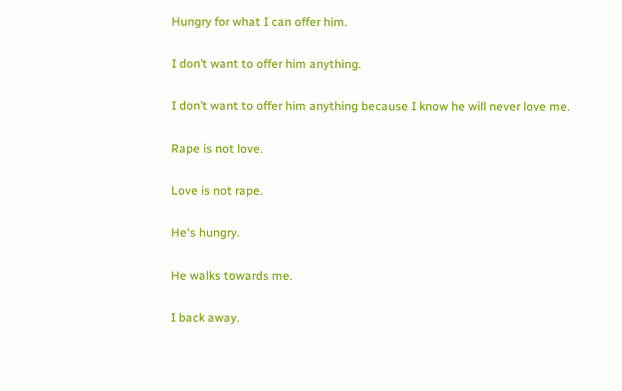Hungry for what I can offer him.

I don’t want to offer him anything.

I don’t want to offer him anything because I know he will never love me.

Rape is not love.

Love is not rape.

He‘s hungry.

He walks towards me.

I back away.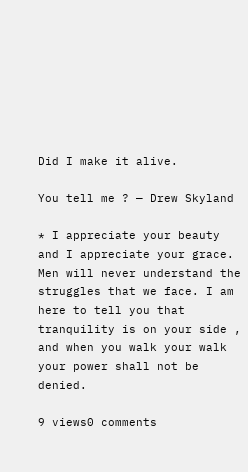Did I make it alive.

You tell me ? — Drew Skyland

* I appreciate your beauty and I appreciate your grace. Men will never understand the struggles that we face. I am here to tell you that tranquility is on your side , and when you walk your walk your power shall not be denied.

9 views0 comments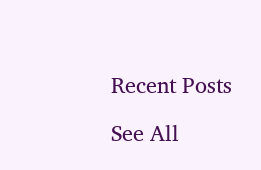Recent Posts

See All